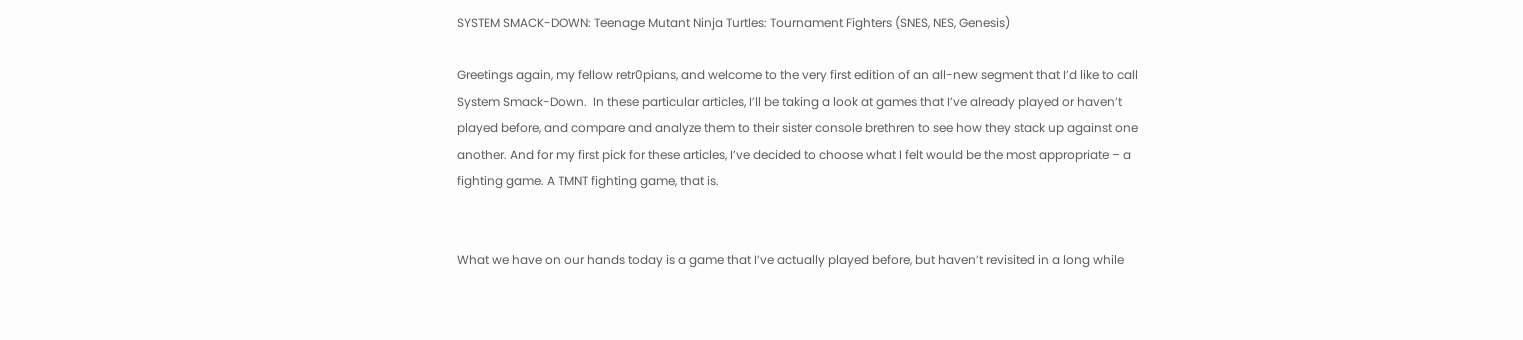SYSTEM SMACK-DOWN: Teenage Mutant Ninja Turtles: Tournament Fighters (SNES, NES, Genesis)

Greetings again, my fellow retr0pians, and welcome to the very first edition of an all-new segment that I’d like to call System Smack-Down.  In these particular articles, I’ll be taking a look at games that I’ve already played or haven’t played before, and compare and analyze them to their sister console brethren to see how they stack up against one another. And for my first pick for these articles, I’ve decided to choose what I felt would be the most appropriate – a fighting game. A TMNT fighting game, that is.


What we have on our hands today is a game that I’ve actually played before, but haven’t revisited in a long while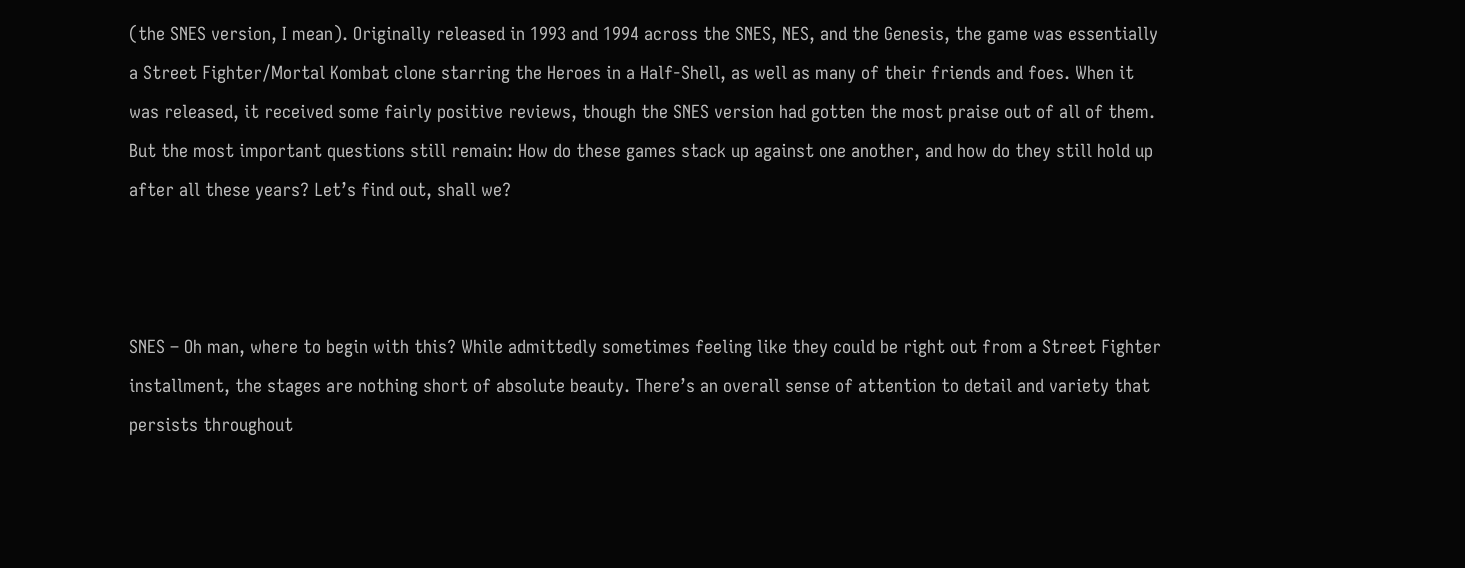(the SNES version, I mean). Originally released in 1993 and 1994 across the SNES, NES, and the Genesis, the game was essentially a Street Fighter/Mortal Kombat clone starring the Heroes in a Half-Shell, as well as many of their friends and foes. When it was released, it received some fairly positive reviews, though the SNES version had gotten the most praise out of all of them. But the most important questions still remain: How do these games stack up against one another, and how do they still hold up after all these years? Let’s find out, shall we?



SNES – Oh man, where to begin with this? While admittedly sometimes feeling like they could be right out from a Street Fighter installment, the stages are nothing short of absolute beauty. There’s an overall sense of attention to detail and variety that persists throughout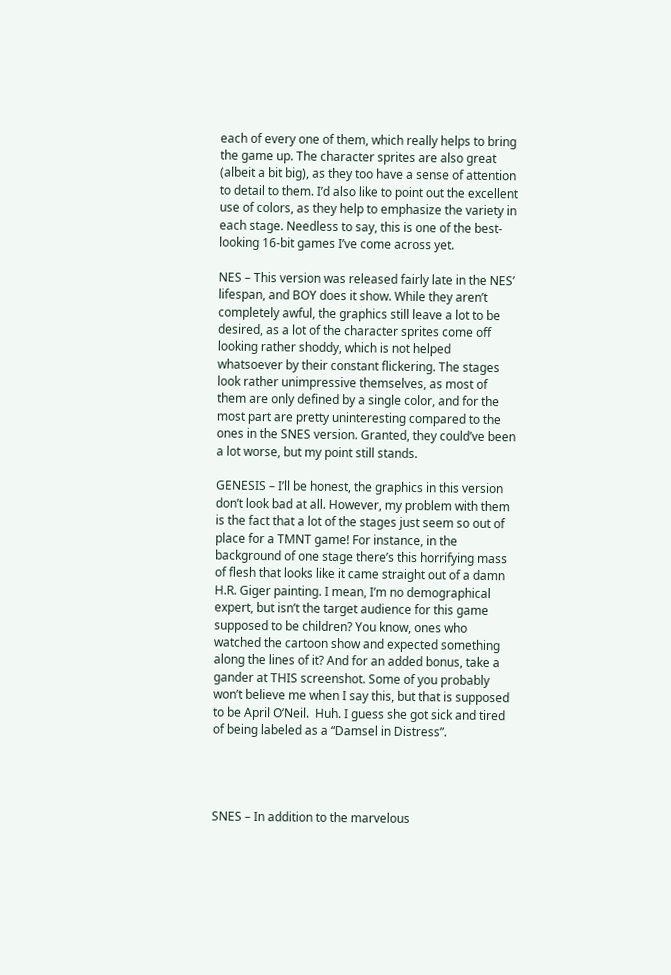each of every one of them, which really helps to bring the game up. The character sprites are also great (albeit a bit big), as they too have a sense of attention to detail to them. I’d also like to point out the excellent use of colors, as they help to emphasize the variety in each stage. Needless to say, this is one of the best-looking 16-bit games I’ve come across yet.

NES – This version was released fairly late in the NES’ lifespan, and BOY does it show. While they aren’t completely awful, the graphics still leave a lot to be desired, as a lot of the character sprites come off looking rather shoddy, which is not helped whatsoever by their constant flickering. The stages look rather unimpressive themselves, as most of them are only defined by a single color, and for the most part are pretty uninteresting compared to the ones in the SNES version. Granted, they could’ve been a lot worse, but my point still stands.

GENESIS – I’ll be honest, the graphics in this version don’t look bad at all. However, my problem with them is the fact that a lot of the stages just seem so out of place for a TMNT game! For instance, in the background of one stage there’s this horrifying mass of flesh that looks like it came straight out of a damn H.R. Giger painting. I mean, I’m no demographical expert, but isn’t the target audience for this game supposed to be children? You know, ones who watched the cartoon show and expected something along the lines of it? And for an added bonus, take a gander at THIS screenshot. Some of you probably won’t believe me when I say this, but that is supposed to be April O’Neil.  Huh. I guess she got sick and tired of being labeled as a “Damsel in Distress”.




SNES – In addition to the marvelous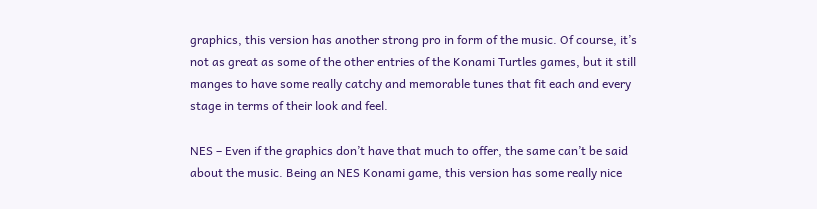graphics, this version has another strong pro in form of the music. Of course, it’s not as great as some of the other entries of the Konami Turtles games, but it still manges to have some really catchy and memorable tunes that fit each and every stage in terms of their look and feel.

NES – Even if the graphics don’t have that much to offer, the same can’t be said about the music. Being an NES Konami game, this version has some really nice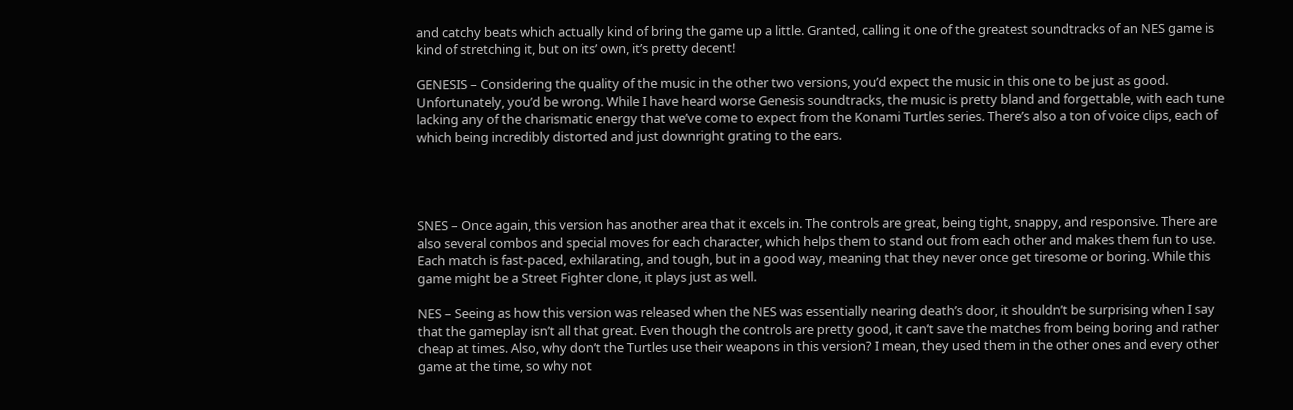and catchy beats which actually kind of bring the game up a little. Granted, calling it one of the greatest soundtracks of an NES game is kind of stretching it, but on its’ own, it’s pretty decent!

GENESIS – Considering the quality of the music in the other two versions, you’d expect the music in this one to be just as good. Unfortunately, you’d be wrong. While I have heard worse Genesis soundtracks, the music is pretty bland and forgettable, with each tune lacking any of the charismatic energy that we’ve come to expect from the Konami Turtles series. There’s also a ton of voice clips, each of which being incredibly distorted and just downright grating to the ears.




SNES – Once again, this version has another area that it excels in. The controls are great, being tight, snappy, and responsive. There are also several combos and special moves for each character, which helps them to stand out from each other and makes them fun to use. Each match is fast-paced, exhilarating, and tough, but in a good way, meaning that they never once get tiresome or boring. While this game might be a Street Fighter clone, it plays just as well.

NES – Seeing as how this version was released when the NES was essentially nearing death’s door, it shouldn’t be surprising when I say that the gameplay isn’t all that great. Even though the controls are pretty good, it can’t save the matches from being boring and rather cheap at times. Also, why don’t the Turtles use their weapons in this version? I mean, they used them in the other ones and every other game at the time, so why not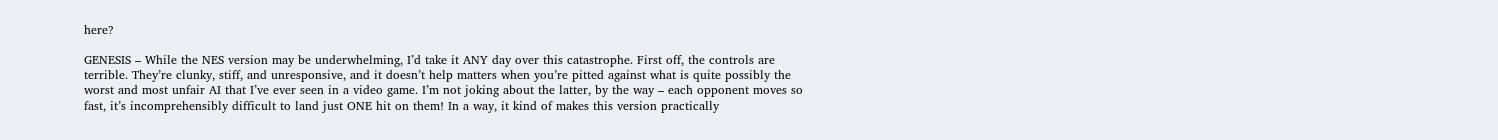here?

GENESIS – While the NES version may be underwhelming, I’d take it ANY day over this catastrophe. First off, the controls are terrible. They’re clunky, stiff, and unresponsive, and it doesn’t help matters when you’re pitted against what is quite possibly the worst and most unfair AI that I’ve ever seen in a video game. I’m not joking about the latter, by the way – each opponent moves so fast, it’s incomprehensibly difficult to land just ONE hit on them! In a way, it kind of makes this version practically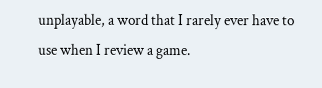unplayable, a word that I rarely ever have to use when I review a game.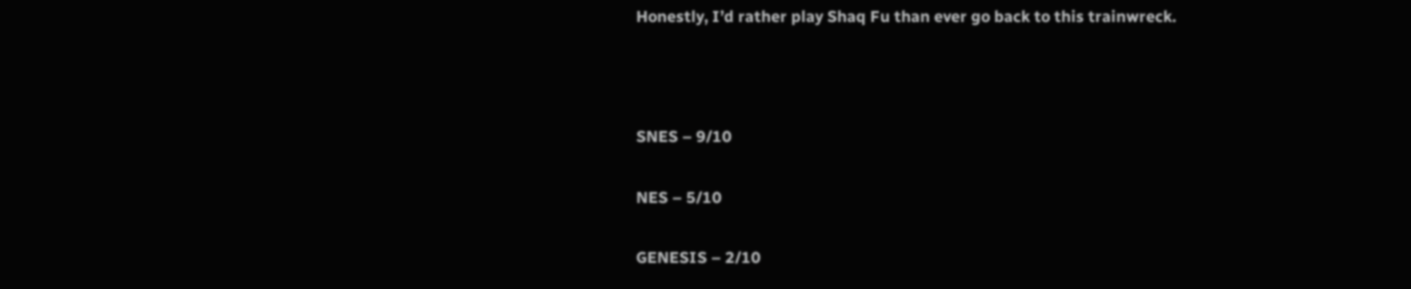Honestly, I’d rather play Shaq Fu than ever go back to this trainwreck.



SNES – 9/10

NES – 5/10

GENESIS – 2/10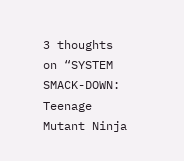3 thoughts on “SYSTEM SMACK-DOWN: Teenage Mutant Ninja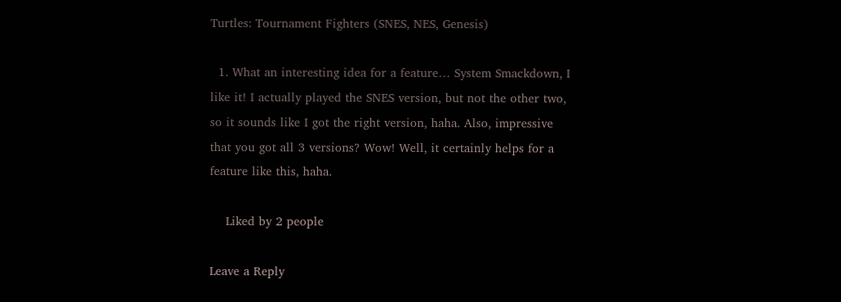Turtles: Tournament Fighters (SNES, NES, Genesis)

  1. What an interesting idea for a feature… System Smackdown, I like it! I actually played the SNES version, but not the other two, so it sounds like I got the right version, haha. Also, impressive that you got all 3 versions? Wow! Well, it certainly helps for a feature like this, haha.

    Liked by 2 people

Leave a Reply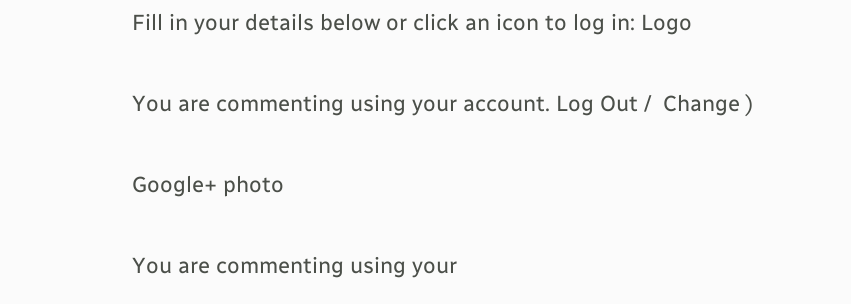Fill in your details below or click an icon to log in: Logo

You are commenting using your account. Log Out /  Change )

Google+ photo

You are commenting using your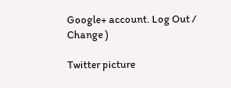Google+ account. Log Out /  Change )

Twitter picture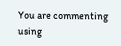You are commenting using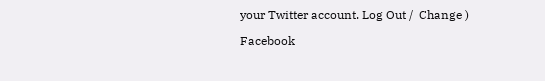your Twitter account. Log Out /  Change )

Facebook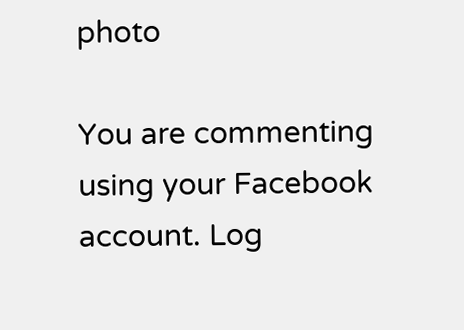photo

You are commenting using your Facebook account. Log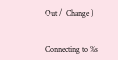Out /  Change )


Connecting to %s